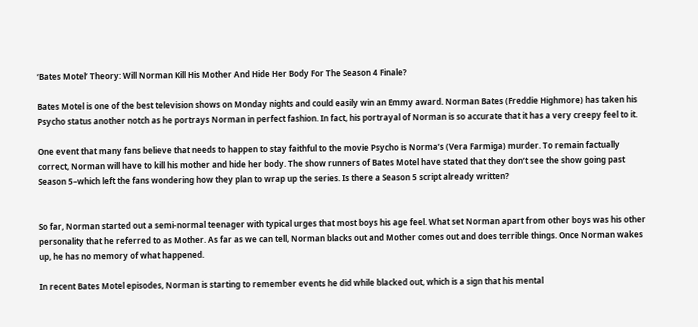‘Bates Motel’ Theory: Will Norman Kill His Mother And Hide Her Body For The Season 4 Finale?

Bates Motel is one of the best television shows on Monday nights and could easily win an Emmy award. Norman Bates (Freddie Highmore) has taken his Psycho status another notch as he portrays Norman in perfect fashion. In fact, his portrayal of Norman is so accurate that it has a very creepy feel to it.

One event that many fans believe that needs to happen to stay faithful to the movie Psycho is Norma’s (Vera Farmiga) murder. To remain factually correct, Norman will have to kill his mother and hide her body. The show runners of Bates Motel have stated that they don’t see the show going past Season 5–which left the fans wondering how they plan to wrap up the series. Is there a Season 5 script already written?


So far, Norman started out a semi-normal teenager with typical urges that most boys his age feel. What set Norman apart from other boys was his other personality that he referred to as Mother. As far as we can tell, Norman blacks out and Mother comes out and does terrible things. Once Norman wakes up, he has no memory of what happened.

In recent Bates Motel episodes, Norman is starting to remember events he did while blacked out, which is a sign that his mental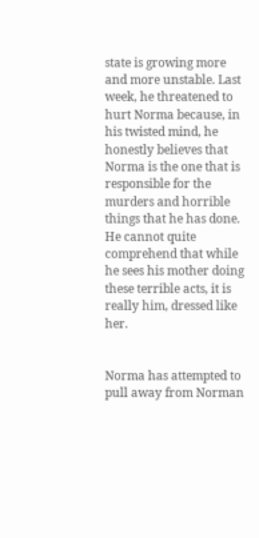state is growing more and more unstable. Last week, he threatened to hurt Norma because, in his twisted mind, he honestly believes that Norma is the one that is responsible for the murders and horrible things that he has done. He cannot quite comprehend that while he sees his mother doing these terrible acts, it is really him, dressed like her.


Norma has attempted to pull away from Norman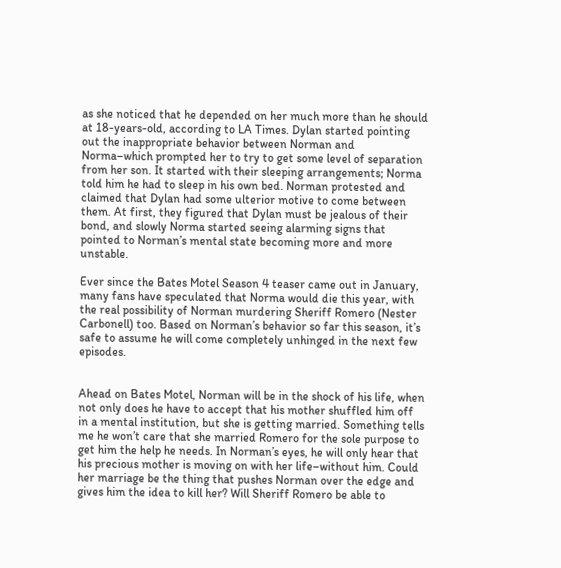as she noticed that he depended on her much more than he should at 18-years-old, according to LA Times. Dylan started pointing out the inappropriate behavior between Norman and Norma–which prompted her to try to get some level of separation from her son. It started with their sleeping arrangements; Norma told him he had to sleep in his own bed. Norman protested and claimed that Dylan had some ulterior motive to come between them. At first, they figured that Dylan must be jealous of their bond, and slowly Norma started seeing alarming signs that pointed to Norman’s mental state becoming more and more unstable.

Ever since the Bates Motel Season 4 teaser came out in January, many fans have speculated that Norma would die this year, with the real possibility of Norman murdering Sheriff Romero (Nester Carbonell) too. Based on Norman’s behavior so far this season, it’s safe to assume he will come completely unhinged in the next few episodes.


Ahead on Bates Motel, Norman will be in the shock of his life, when not only does he have to accept that his mother shuffled him off in a mental institution, but she is getting married. Something tells me he won’t care that she married Romero for the sole purpose to get him the help he needs. In Norman’s eyes, he will only hear that his precious mother is moving on with her life–without him. Could her marriage be the thing that pushes Norman over the edge and gives him the idea to kill her? Will Sheriff Romero be able to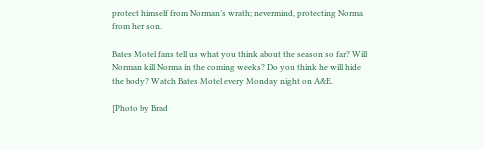protect himself from Norman’s wrath; nevermind, protecting Norma from her son.

Bates Motel fans tell us what you think about the season so far? Will Norman kill Norma in the coming weeks? Do you think he will hide the body? Watch Bates Motel every Monday night on A&E.

[Photo by Brad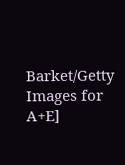Barket/Getty Images for A+E]